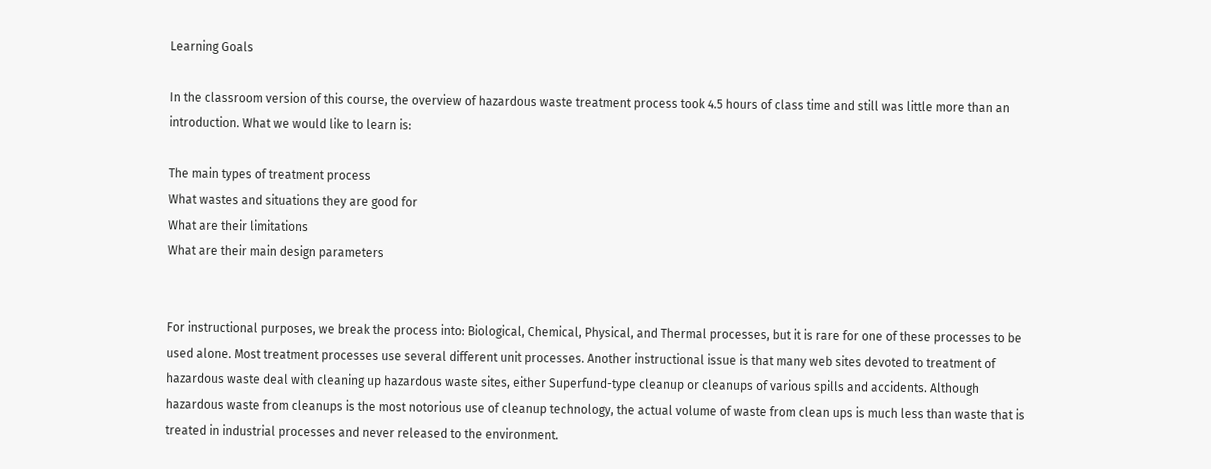Learning Goals

In the classroom version of this course, the overview of hazardous waste treatment process took 4.5 hours of class time and still was little more than an introduction. What we would like to learn is:

The main types of treatment process
What wastes and situations they are good for
What are their limitations
What are their main design parameters


For instructional purposes, we break the process into: Biological, Chemical, Physical, and Thermal processes, but it is rare for one of these processes to be used alone. Most treatment processes use several different unit processes. Another instructional issue is that many web sites devoted to treatment of hazardous waste deal with cleaning up hazardous waste sites, either Superfund-type cleanup or cleanups of various spills and accidents. Although hazardous waste from cleanups is the most notorious use of cleanup technology, the actual volume of waste from clean ups is much less than waste that is treated in industrial processes and never released to the environment.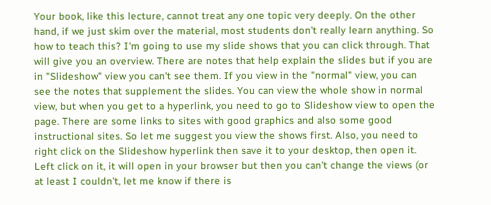Your book, like this lecture, cannot treat any one topic very deeply. On the other hand, if we just skim over the material, most students don't really learn anything. So how to teach this? I'm going to use my slide shows that you can click through. That will give you an overview. There are notes that help explain the slides but if you are in "Slideshow" view you can't see them. If you view in the "normal" view, you can see the notes that supplement the slides. You can view the whole show in normal view, but when you get to a hyperlink, you need to go to Slideshow view to open the page. There are some links to sites with good graphics and also some good instructional sites. So let me suggest you view the shows first. Also, you need to right click on the Slideshow hyperlink then save it to your desktop, then open it. Left click on it, it will open in your browser but then you can't change the views (or at least I couldn't, let me know if there is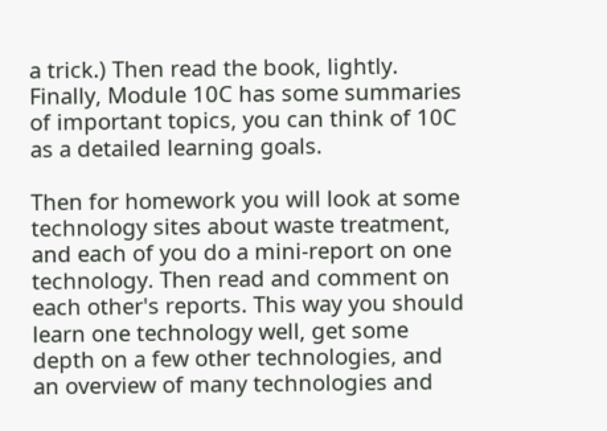a trick.) Then read the book, lightly. Finally, Module 10C has some summaries of important topics, you can think of 10C as a detailed learning goals.

Then for homework you will look at some technology sites about waste treatment, and each of you do a mini-report on one technology. Then read and comment on each other's reports. This way you should learn one technology well, get some depth on a few other technologies, and an overview of many technologies and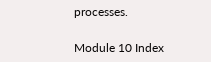processes.

Module 10 Index